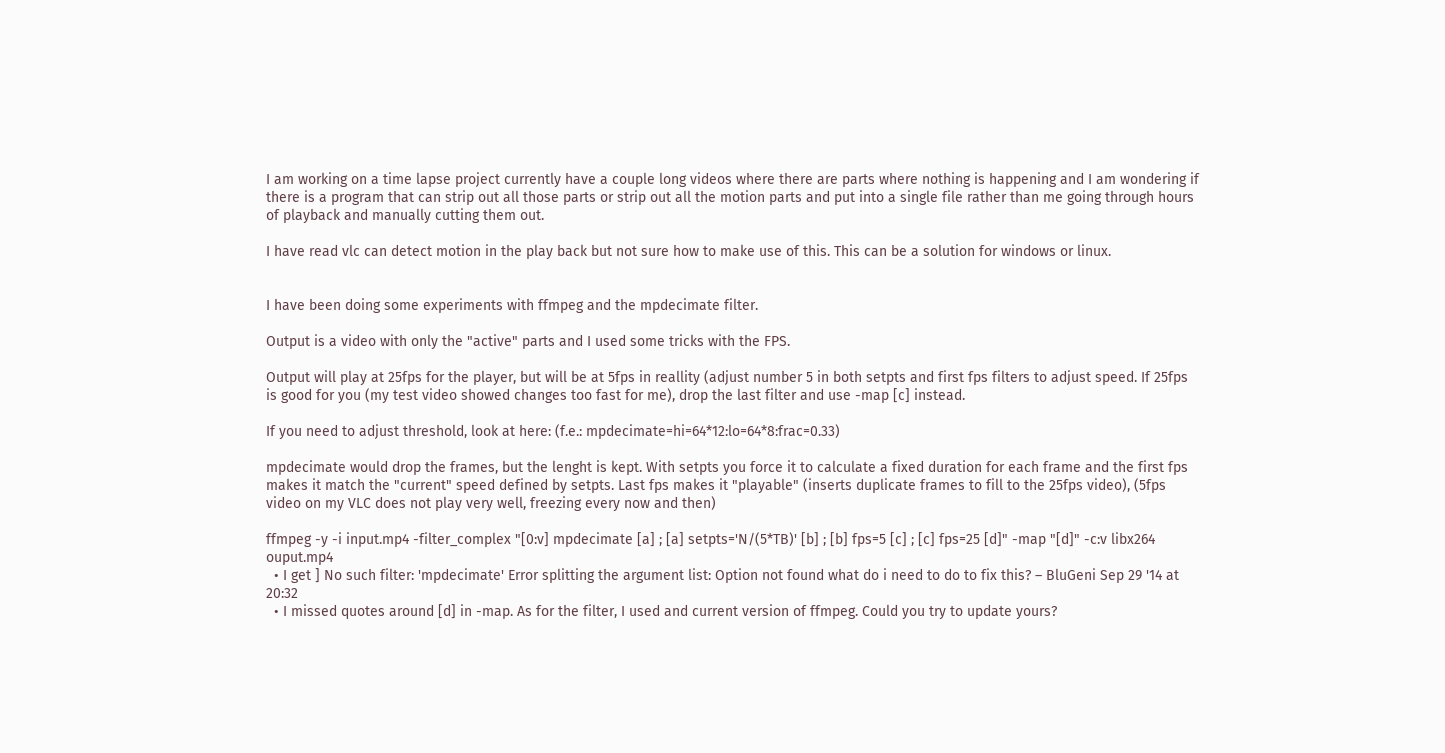I am working on a time lapse project currently have a couple long videos where there are parts where nothing is happening and I am wondering if there is a program that can strip out all those parts or strip out all the motion parts and put into a single file rather than me going through hours of playback and manually cutting them out.

I have read vlc can detect motion in the play back but not sure how to make use of this. This can be a solution for windows or linux.


I have been doing some experiments with ffmpeg and the mpdecimate filter.

Output is a video with only the "active" parts and I used some tricks with the FPS.

Output will play at 25fps for the player, but will be at 5fps in reallity (adjust number 5 in both setpts and first fps filters to adjust speed. If 25fps is good for you (my test video showed changes too fast for me), drop the last filter and use -map [c] instead.

If you need to adjust threshold, look at here: (f.e.: mpdecimate=hi=64*12:lo=64*8:frac=0.33)

mpdecimate would drop the frames, but the lenght is kept. With setpts you force it to calculate a fixed duration for each frame and the first fps makes it match the "current" speed defined by setpts. Last fps makes it "playable" (inserts duplicate frames to fill to the 25fps video), (5fps video on my VLC does not play very well, freezing every now and then)

ffmpeg -y -i input.mp4 -filter_complex "[0:v] mpdecimate [a] ; [a] setpts='N/(5*TB)' [b] ; [b] fps=5 [c] ; [c] fps=25 [d]" -map "[d]" -c:v libx264 ouput.mp4
  • I get ] No such filter: 'mpdecimate' Error splitting the argument list: Option not found what do i need to do to fix this? – BluGeni Sep 29 '14 at 20:32
  • I missed quotes around [d] in -map. As for the filter, I used and current version of ffmpeg. Could you try to update yours?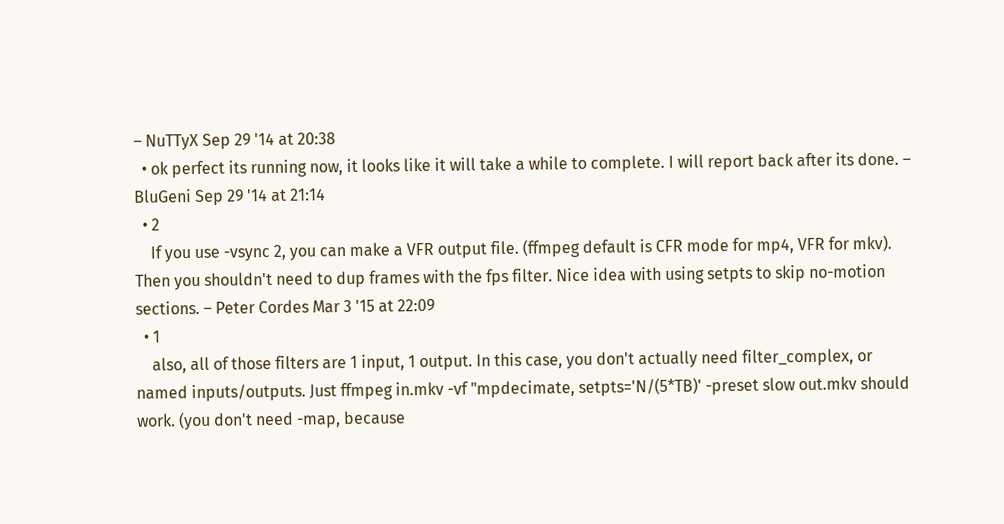– NuTTyX Sep 29 '14 at 20:38
  • ok perfect its running now, it looks like it will take a while to complete. I will report back after its done. – BluGeni Sep 29 '14 at 21:14
  • 2
    If you use -vsync 2, you can make a VFR output file. (ffmpeg default is CFR mode for mp4, VFR for mkv). Then you shouldn't need to dup frames with the fps filter. Nice idea with using setpts to skip no-motion sections. – Peter Cordes Mar 3 '15 at 22:09
  • 1
    also, all of those filters are 1 input, 1 output. In this case, you don't actually need filter_complex, or named inputs/outputs. Just ffmpeg in.mkv -vf "mpdecimate, setpts='N/(5*TB)' -preset slow out.mkv should work. (you don't need -map, because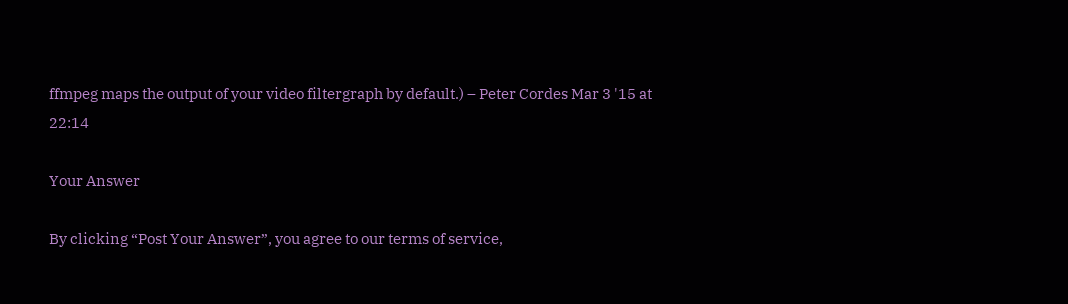ffmpeg maps the output of your video filtergraph by default.) – Peter Cordes Mar 3 '15 at 22:14

Your Answer

By clicking “Post Your Answer”, you agree to our terms of service,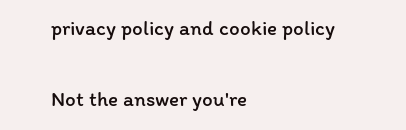privacy policy and cookie policy

Not the answer you're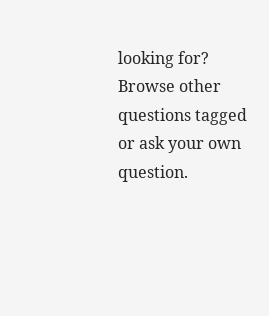looking for? Browse other questions tagged or ask your own question.